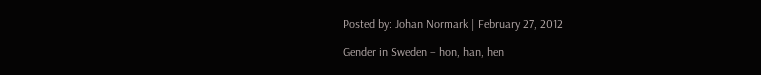Posted by: Johan Normark | February 27, 2012

Gender in Sweden – hon, han, hen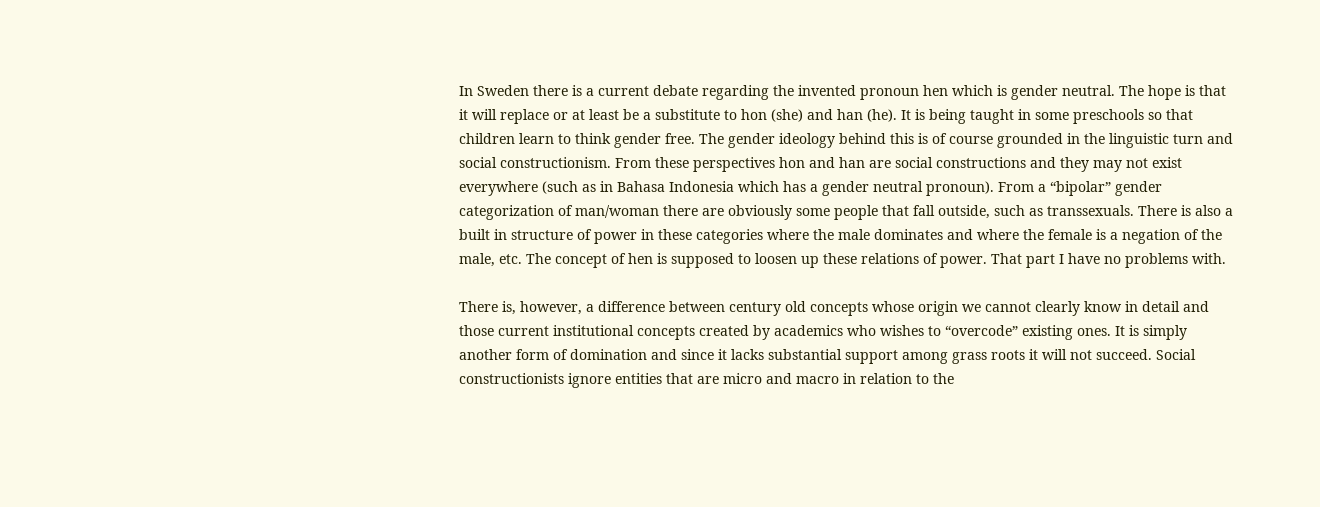In Sweden there is a current debate regarding the invented pronoun hen which is gender neutral. The hope is that it will replace or at least be a substitute to hon (she) and han (he). It is being taught in some preschools so that children learn to think gender free. The gender ideology behind this is of course grounded in the linguistic turn and social constructionism. From these perspectives hon and han are social constructions and they may not exist everywhere (such as in Bahasa Indonesia which has a gender neutral pronoun). From a “bipolar” gender categorization of man/woman there are obviously some people that fall outside, such as transsexuals. There is also a built in structure of power in these categories where the male dominates and where the female is a negation of the male, etc. The concept of hen is supposed to loosen up these relations of power. That part I have no problems with.

There is, however, a difference between century old concepts whose origin we cannot clearly know in detail and those current institutional concepts created by academics who wishes to “overcode” existing ones. It is simply another form of domination and since it lacks substantial support among grass roots it will not succeed. Social constructionists ignore entities that are micro and macro in relation to the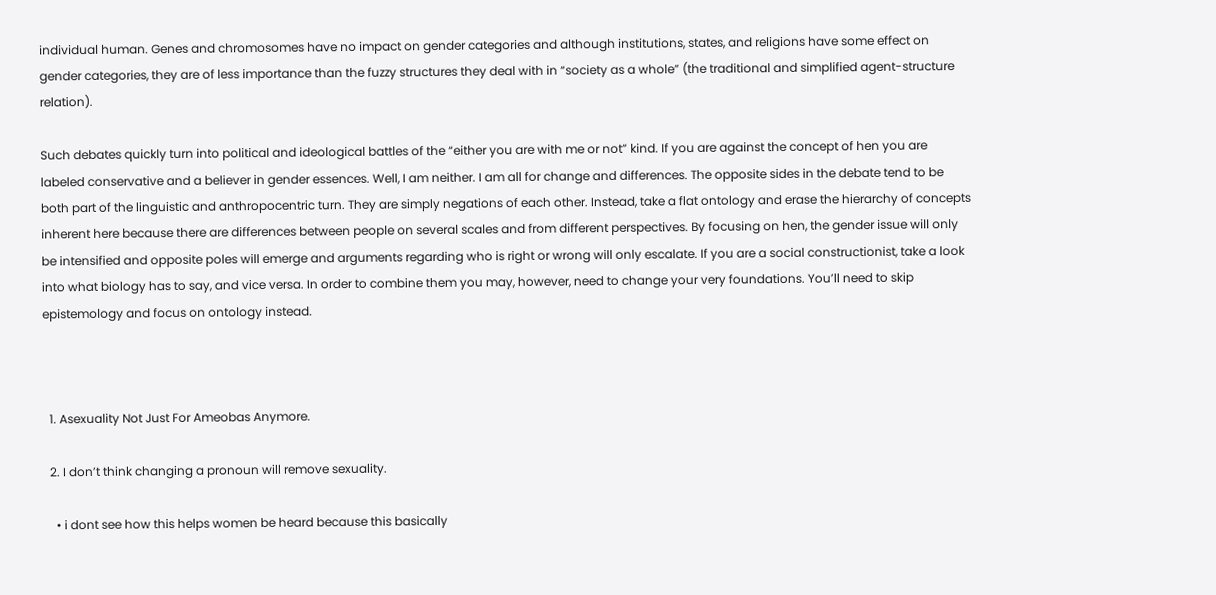individual human. Genes and chromosomes have no impact on gender categories and although institutions, states, and religions have some effect on gender categories, they are of less importance than the fuzzy structures they deal with in “society as a whole” (the traditional and simplified agent-structure relation).

Such debates quickly turn into political and ideological battles of the “either you are with me or not” kind. If you are against the concept of hen you are labeled conservative and a believer in gender essences. Well, I am neither. I am all for change and differences. The opposite sides in the debate tend to be both part of the linguistic and anthropocentric turn. They are simply negations of each other. Instead, take a flat ontology and erase the hierarchy of concepts inherent here because there are differences between people on several scales and from different perspectives. By focusing on hen, the gender issue will only be intensified and opposite poles will emerge and arguments regarding who is right or wrong will only escalate. If you are a social constructionist, take a look into what biology has to say, and vice versa. In order to combine them you may, however, need to change your very foundations. You’ll need to skip epistemology and focus on ontology instead.



  1. Asexuality Not Just For Ameobas Anymore.

  2. I don’t think changing a pronoun will remove sexuality.

    • i dont see how this helps women be heard because this basically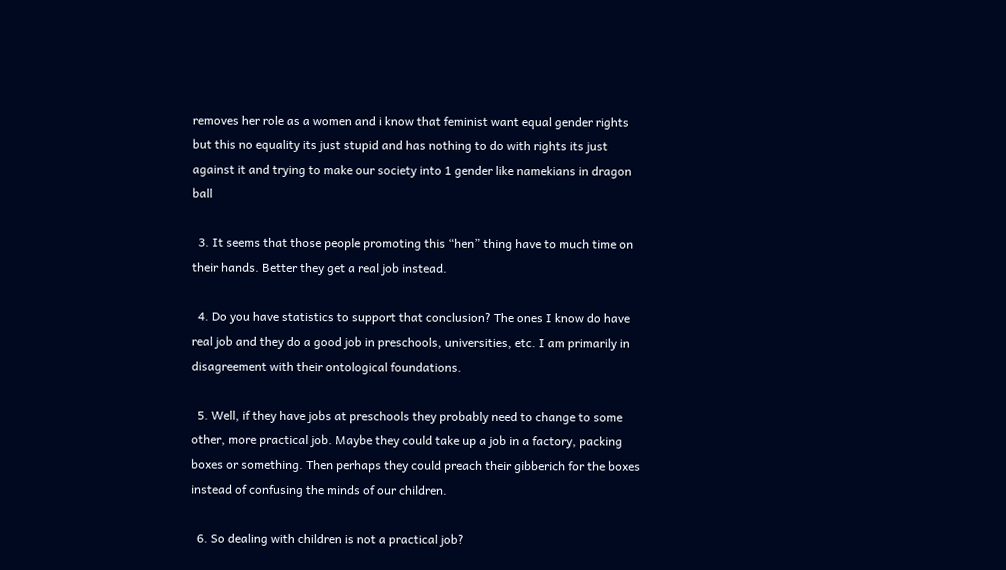removes her role as a women and i know that feminist want equal gender rights but this no equality its just stupid and has nothing to do with rights its just against it and trying to make our society into 1 gender like namekians in dragon ball

  3. It seems that those people promoting this “hen” thing have to much time on their hands. Better they get a real job instead.

  4. Do you have statistics to support that conclusion? The ones I know do have real job and they do a good job in preschools, universities, etc. I am primarily in disagreement with their ontological foundations.

  5. Well, if they have jobs at preschools they probably need to change to some other, more practical job. Maybe they could take up a job in a factory, packing boxes or something. Then perhaps they could preach their gibberich for the boxes instead of confusing the minds of our children.

  6. So dealing with children is not a practical job?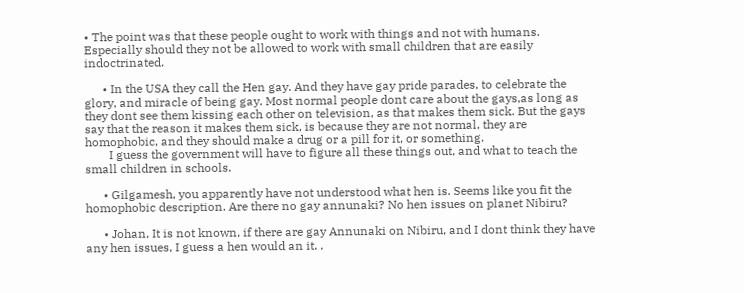• The point was that these people ought to work with things and not with humans. Especially should they not be allowed to work with small children that are easily indoctrinated.

      • In the USA they call the Hen gay. And they have gay pride parades, to celebrate the glory, and miracle of being gay. Most normal people dont care about the gays,as long as they dont see them kissing each other on television, as that makes them sick. But the gays say that the reason it makes them sick, is because they are not normal, they are homophobic, and they should make a drug or a pill for it, or something.
        I guess the government will have to figure all these things out, and what to teach the small children in schools.

      • Gilgamesh, you apparently have not understood what hen is. Seems like you fit the homophobic description. Are there no gay annunaki? No hen issues on planet Nibiru?

      • Johan, It is not known, if there are gay Annunaki on Nibiru, and I dont think they have any hen issues, I guess a hen would an it. .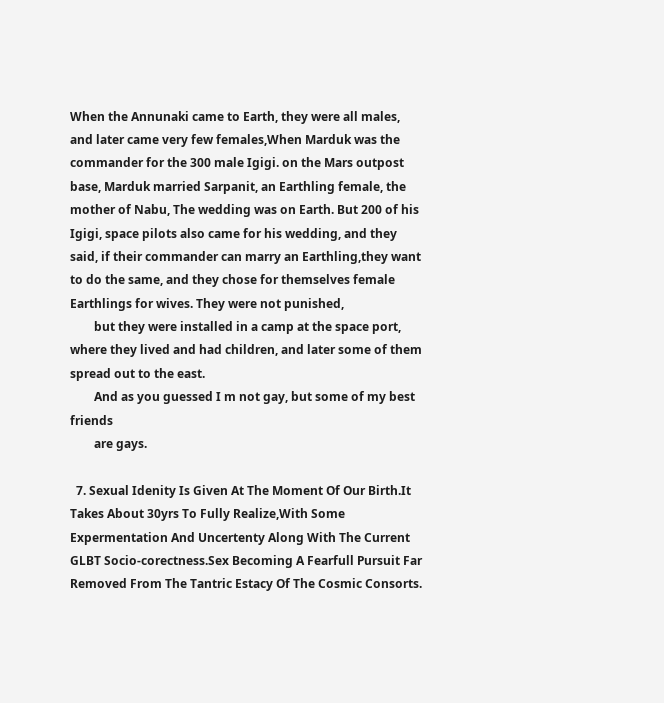When the Annunaki came to Earth, they were all males, and later came very few females,When Marduk was the commander for the 300 male Igigi. on the Mars outpost base, Marduk married Sarpanit, an Earthling female, the mother of Nabu, The wedding was on Earth. But 200 of his Igigi, space pilots also came for his wedding, and they said, if their commander can marry an Earthling,they want to do the same, and they chose for themselves female Earthlings for wives. They were not punished,
        but they were installed in a camp at the space port, where they lived and had children, and later some of them spread out to the east.
        And as you guessed I m not gay, but some of my best friends
        are gays.

  7. Sexual Idenity Is Given At The Moment Of Our Birth.It Takes About 30yrs To Fully Realize,With Some Expermentation And Uncertenty Along With The Current GLBT Socio-corectness.Sex Becoming A Fearfull Pursuit Far Removed From The Tantric Estacy Of The Cosmic Consorts.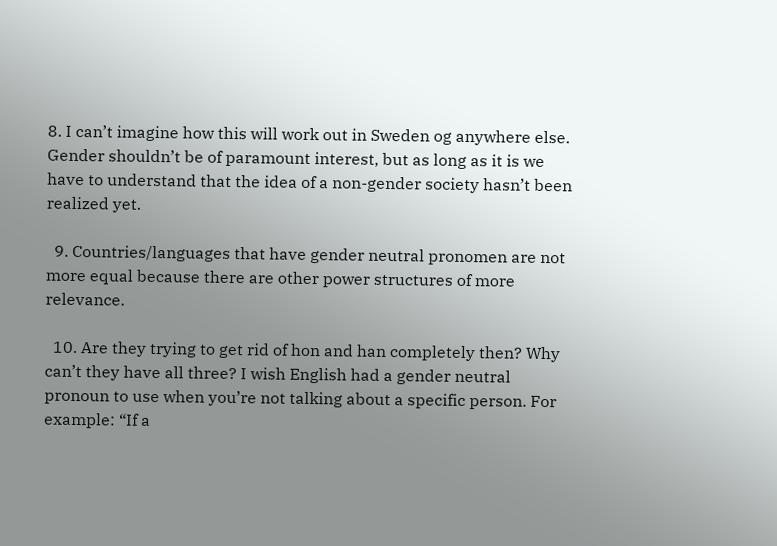8. I can’t imagine how this will work out in Sweden og anywhere else. Gender shouldn’t be of paramount interest, but as long as it is we have to understand that the idea of a non-gender society hasn’t been realized yet.

  9. Countries/languages that have gender neutral pronomen are not more equal because there are other power structures of more relevance.

  10. Are they trying to get rid of hon and han completely then? Why can’t they have all three? I wish English had a gender neutral pronoun to use when you’re not talking about a specific person. For example: “If a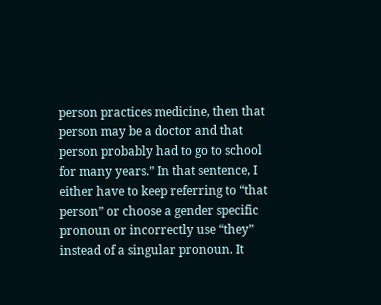person practices medicine, then that person may be a doctor and that person probably had to go to school for many years.” In that sentence, I either have to keep referring to “that person” or choose a gender specific pronoun or incorrectly use “they” instead of a singular pronoun. It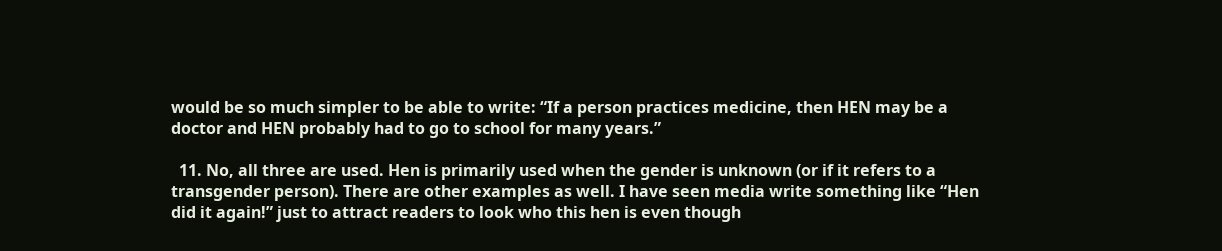would be so much simpler to be able to write: “If a person practices medicine, then HEN may be a doctor and HEN probably had to go to school for many years.”

  11. No, all three are used. Hen is primarily used when the gender is unknown (or if it refers to a transgender person). There are other examples as well. I have seen media write something like “Hen did it again!” just to attract readers to look who this hen is even though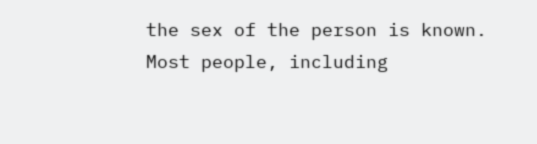the sex of the person is known. Most people, including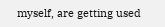myself, are getting used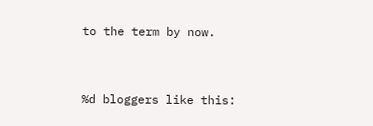to the term by now.


%d bloggers like this: